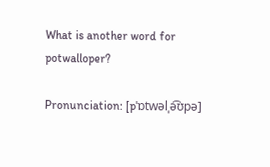What is another word for potwalloper?

Pronunciation: [pˈɒtwəlˌə͡ʊpə]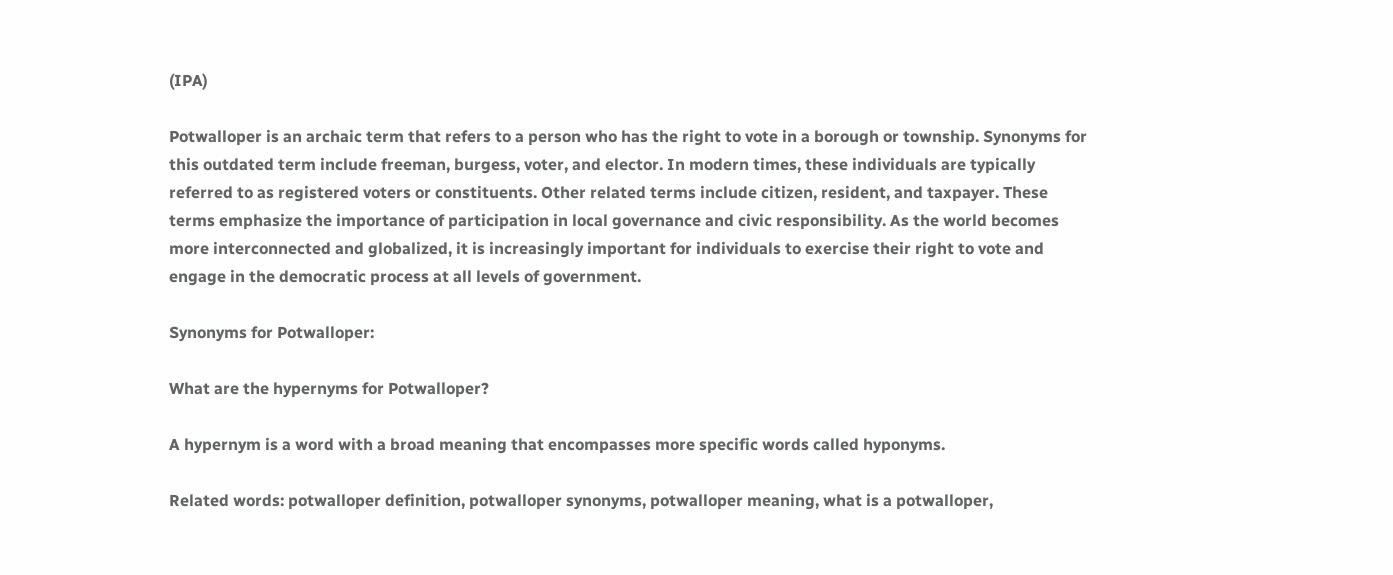(IPA)

Potwalloper is an archaic term that refers to a person who has the right to vote in a borough or township. Synonyms for this outdated term include freeman, burgess, voter, and elector. In modern times, these individuals are typically referred to as registered voters or constituents. Other related terms include citizen, resident, and taxpayer. These terms emphasize the importance of participation in local governance and civic responsibility. As the world becomes more interconnected and globalized, it is increasingly important for individuals to exercise their right to vote and engage in the democratic process at all levels of government.

Synonyms for Potwalloper:

What are the hypernyms for Potwalloper?

A hypernym is a word with a broad meaning that encompasses more specific words called hyponyms.

Related words: potwalloper definition, potwalloper synonyms, potwalloper meaning, what is a potwalloper,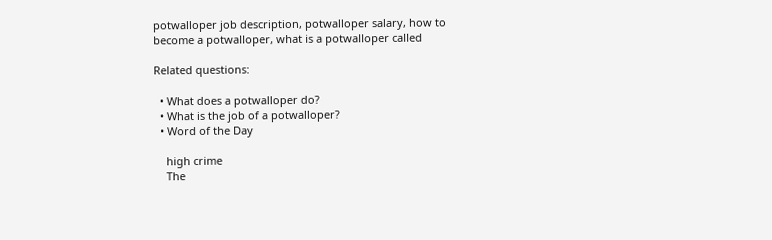potwalloper job description, potwalloper salary, how to become a potwalloper, what is a potwalloper called

Related questions:

  • What does a potwalloper do?
  • What is the job of a potwalloper?
  • Word of the Day

    high crime
    The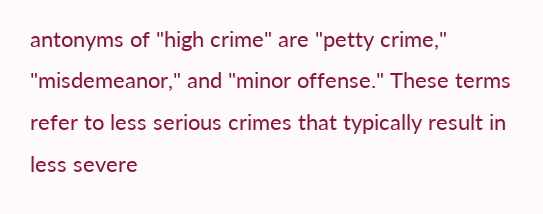antonyms of "high crime" are "petty crime," "misdemeanor," and "minor offense." These terms refer to less serious crimes that typically result in less severe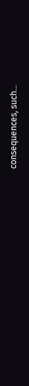consequences, such...